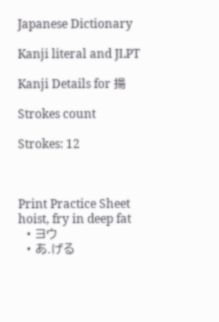Japanese Dictionary

Kanji literal and JLPT

Kanji Details for 揚

Strokes count

Strokes: 12



Print Practice Sheet
hoist, fry in deep fat
  • ヨウ
  • あ.げる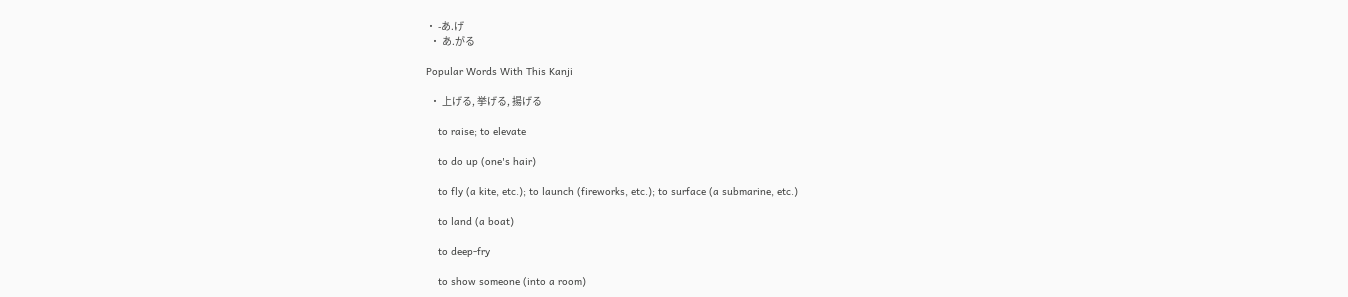• -あ.げ
  • あ.がる

Popular Words With This Kanji

  • 上げる, 挙げる, 揚げる

    to raise; to elevate

    to do up (one's hair)

    to fly (a kite, etc.); to launch (fireworks, etc.); to surface (a submarine, etc.)

    to land (a boat)

    to deep-fry

    to show someone (into a room)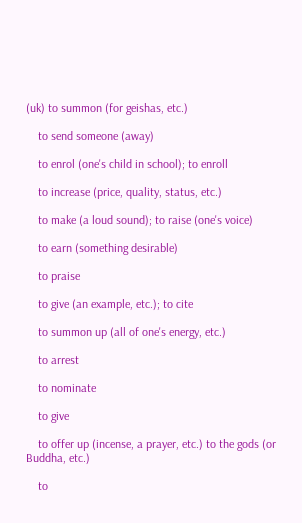(uk) to summon (for geishas, etc.)

    to send someone (away)

    to enrol (one's child in school); to enroll

    to increase (price, quality, status, etc.)

    to make (a loud sound); to raise (one's voice)

    to earn (something desirable)

    to praise

    to give (an example, etc.); to cite

    to summon up (all of one's energy, etc.)

    to arrest

    to nominate

    to give

    to offer up (incense, a prayer, etc.) to the gods (or Buddha, etc.)

    to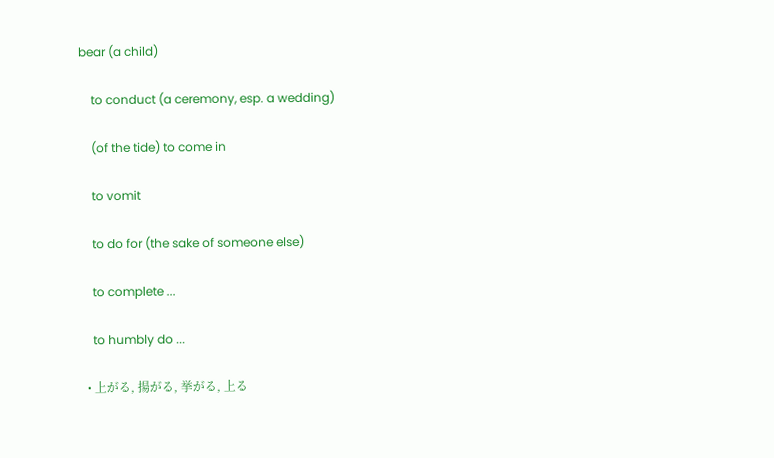bear (a child)

    to conduct (a ceremony, esp. a wedding)

    (of the tide) to come in

    to vomit

    to do for (the sake of someone else)

    to complete ...

    to humbly do ...

  • 上がる, 揚がる, 挙がる, 上る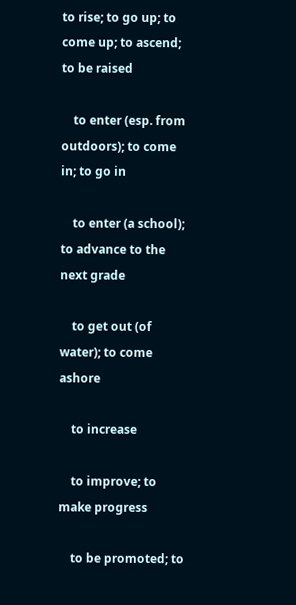to rise; to go up; to come up; to ascend; to be raised

    to enter (esp. from outdoors); to come in; to go in

    to enter (a school); to advance to the next grade

    to get out (of water); to come ashore

    to increase

    to improve; to make progress

    to be promoted; to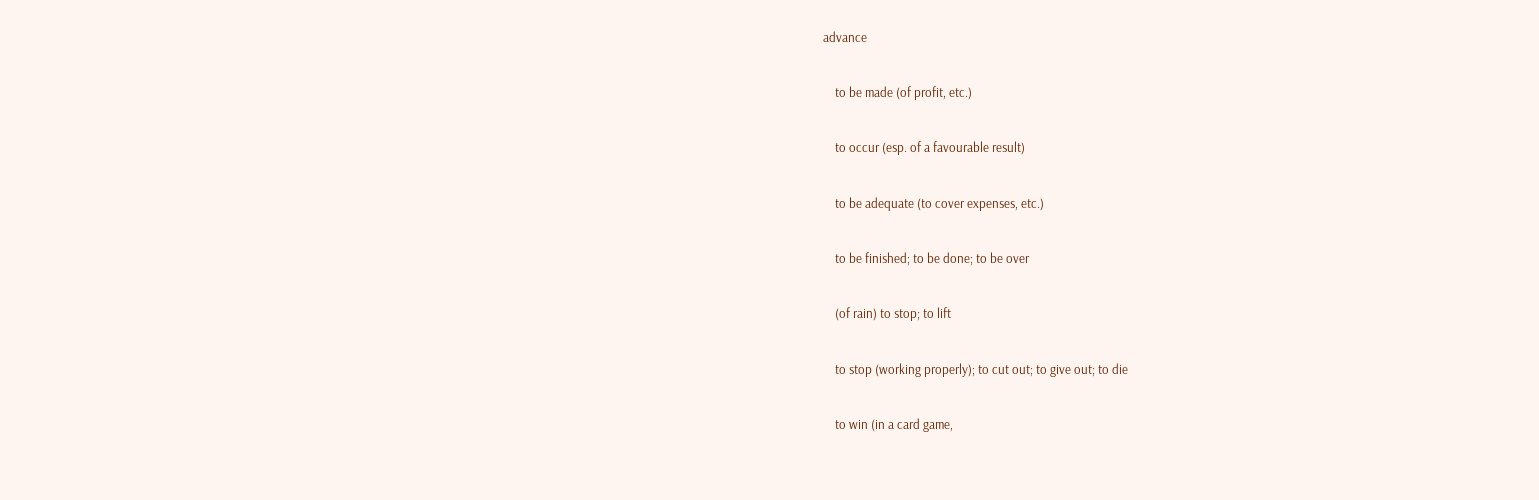advance

    to be made (of profit, etc.)

    to occur (esp. of a favourable result)

    to be adequate (to cover expenses, etc.)

    to be finished; to be done; to be over

    (of rain) to stop; to lift

    to stop (working properly); to cut out; to give out; to die

    to win (in a card game,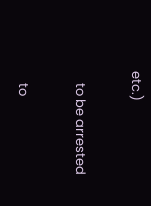etc.)

    to be arrested

    to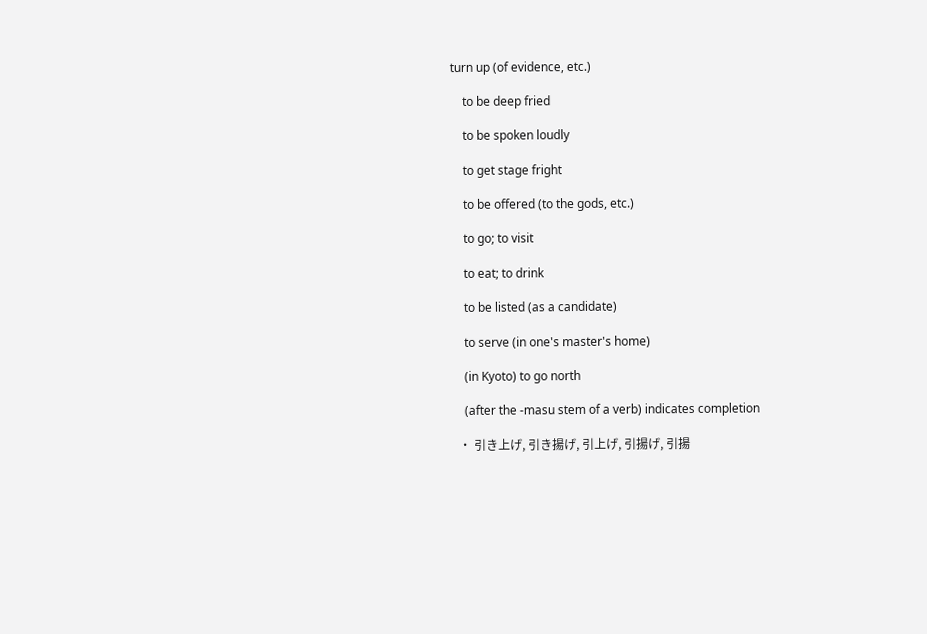turn up (of evidence, etc.)

    to be deep fried

    to be spoken loudly

    to get stage fright

    to be offered (to the gods, etc.)

    to go; to visit

    to eat; to drink

    to be listed (as a candidate)

    to serve (in one's master's home)

    (in Kyoto) to go north

    (after the -masu stem of a verb) indicates completion

  • 引き上げ, 引き揚げ, 引上げ, 引揚げ, 引揚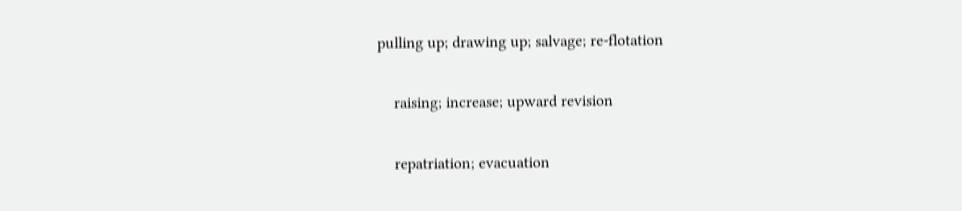pulling up; drawing up; salvage; re-flotation

    raising; increase; upward revision

    repatriation; evacuation